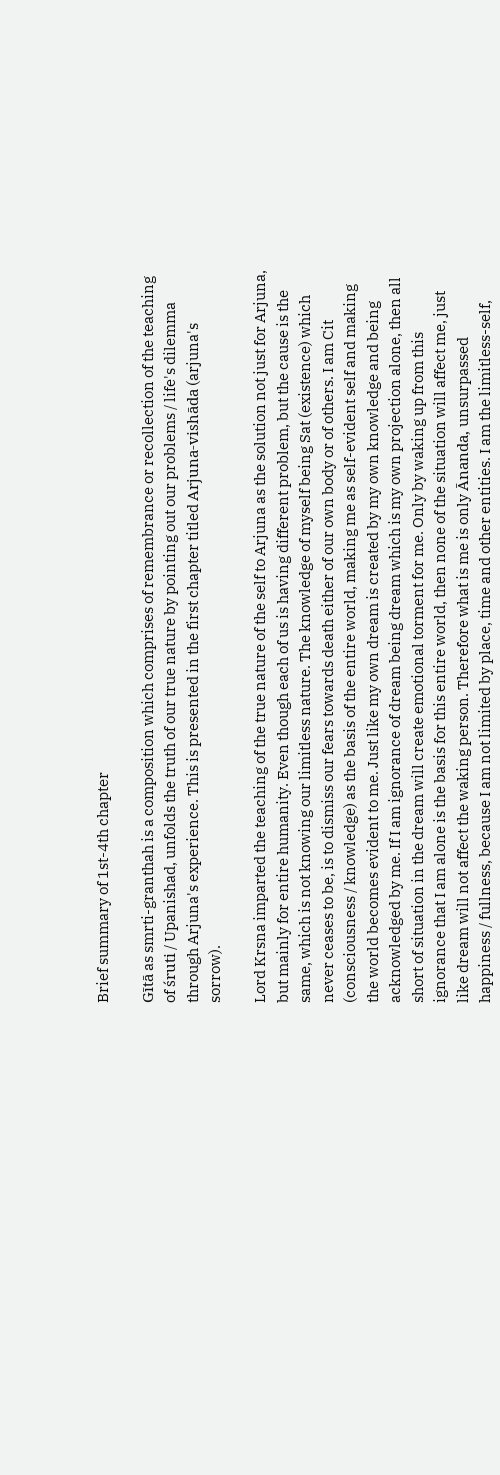Brief summary of 1st-4th chapter

Gītā as smrti-granthah is a composition which comprises of remembrance or recollection of the teaching of śruti / Upanishad, unfolds the truth of our true nature by pointing out our problems / life's dilemma through Arjuna's experience. This is presented in the first chapter titled Arjuna-vishāda (arjuna's sorrow).

Lord Krsna imparted the teaching of the true nature of the self to Arjuna as the solution not just for Arjuna, but mainly for entire humanity. Even though each of us is having different problem, but the cause is the same, which is not knowing our limitless nature. The knowledge of myself being Sat (existence) which never ceases to be, is to dismiss our fears towards death either of our own body or of others. I am Cit (consciousness / knowledge) as the basis of the entire world, making me as self-evident self and making the world becomes evident to me. Just like my own dream is created by my own knowledge and being acknowledged by me. If I am ignorance of dream being dream which is my own projection alone, then all short of situation in the dream will create emotional torment for me. Only by waking up from this ignorance that I am alone is the basis for this entire world, then none of the situation will affect me, just like dream will not affect the waking person. Therefore what is me is only Ānanda, unsurpassed happiness / fullness, because I am not limited by place, time and other entities. I am the limitless-self,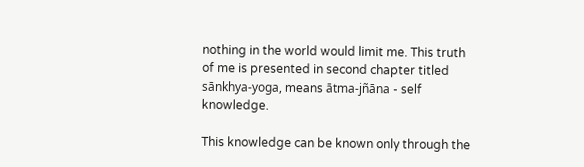nothing in the world would limit me. This truth of me is presented in second chapter titled sānkhya-yoga, means ātma-jñāna - self knowledge.

This knowledge can be known only through the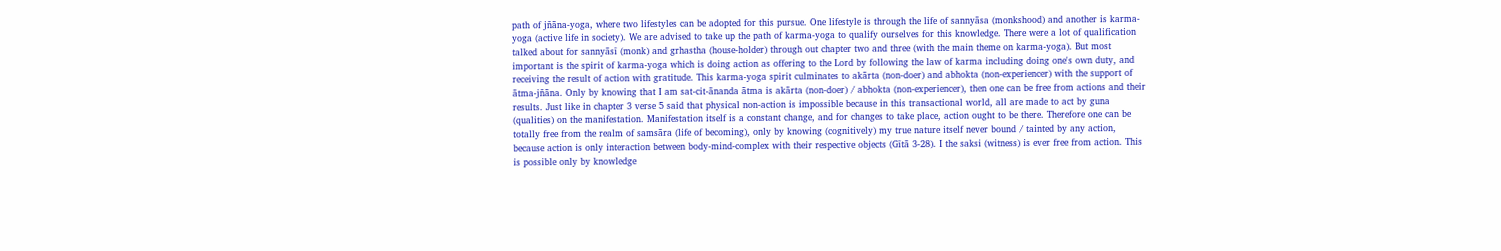path of jñāna-yoga, where two lifestyles can be adopted for this pursue. One lifestyle is through the life of sannyāsa (monkshood) and another is karma-yoga (active life in society). We are advised to take up the path of karma-yoga to qualify ourselves for this knowledge. There were a lot of qualification talked about for sannyāsī (monk) and grhastha (house-holder) through out chapter two and three (with the main theme on karma-yoga). But most important is the spirit of karma-yoga which is doing action as offering to the Lord by following the law of karma including doing one's own duty, and receiving the result of action with gratitude. This karma-yoga spirit culminates to akārta (non-doer) and abhokta (non-experiencer) with the support of ātma-jñāna. Only by knowing that I am sat-cit-ānanda ātma is akārta (non-doer) / abhokta (non-experiencer), then one can be free from actions and their results. Just like in chapter 3 verse 5 said that physical non-action is impossible because in this transactional world, all are made to act by guna (qualities) on the manifestation. Manifestation itself is a constant change, and for changes to take place, action ought to be there. Therefore one can be totally free from the realm of samsāra (life of becoming), only by knowing (cognitively) my true nature itself never bound / tainted by any action, because action is only interaction between body-mind-complex with their respective objects (Gītā 3-28). I the saksi (witness) is ever free from action. This is possible only by knowledge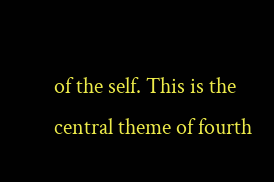of the self. This is the central theme of fourth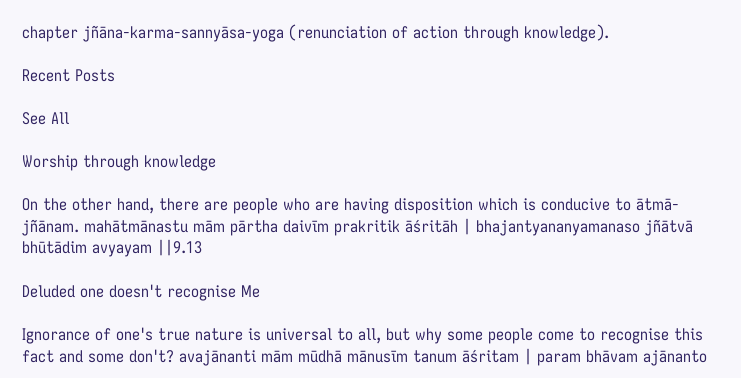chapter jñāna-karma-sannyāsa-yoga (renunciation of action through knowledge).

Recent Posts

See All

Worship through knowledge

On the other hand, there are people who are having disposition which is conducive to ātmā-jñānam. mahātmānastu mām pārtha daivīm prakritik āśritāh | bhajantyananyamanaso jñātvā bhūtādim avyayam ||9.13

Deluded one doesn't recognise Me

Ignorance of one's true nature is universal to all, but why some people come to recognise this fact and some don't? avajānanti mām mūdhā mānusīm tanum āśritam | param bhāvam ajānanto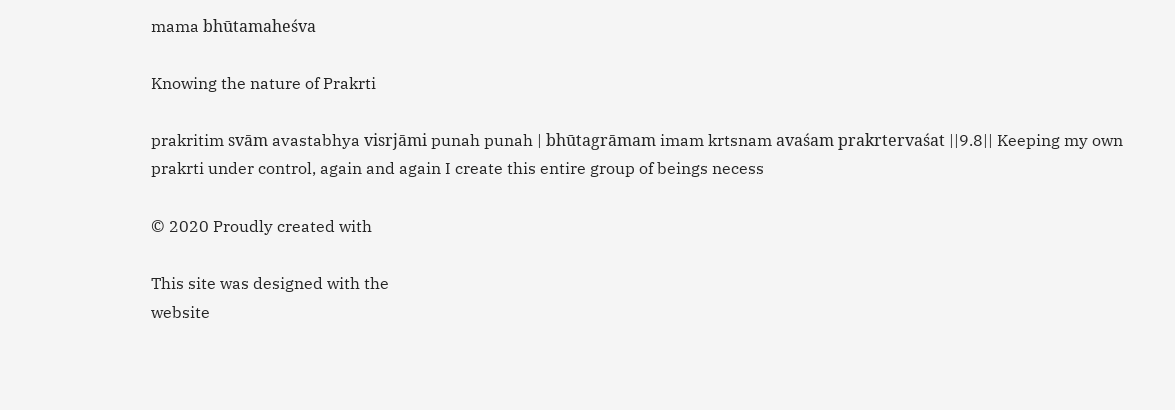mama bhūtamaheśva

Knowing the nature of Prakrti

prakritim svām avastabhya visrjāmi punah punah | bhūtagrāmam imam krtsnam avaśam prakrtervaśat ||9.8|| Keeping my own prakrti under control, again and again I create this entire group of beings necess

© 2020 Proudly created with

This site was designed with the
website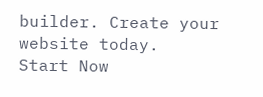builder. Create your website today.
Start Now